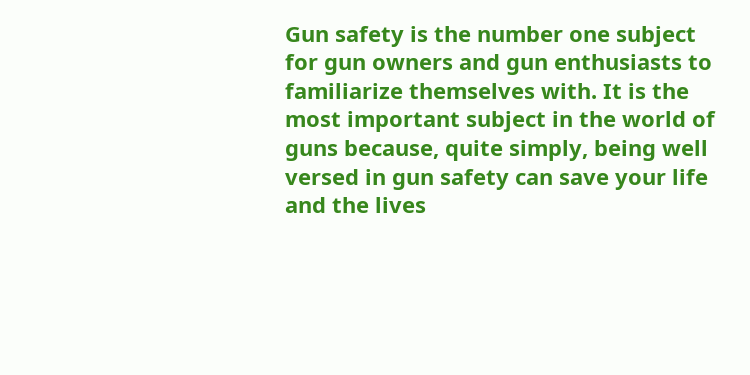Gun safety is the number one subject for gun owners and gun enthusiasts to familiarize themselves with. It is the most important subject in the world of guns because, quite simply, being well versed in gun safety can save your life and the lives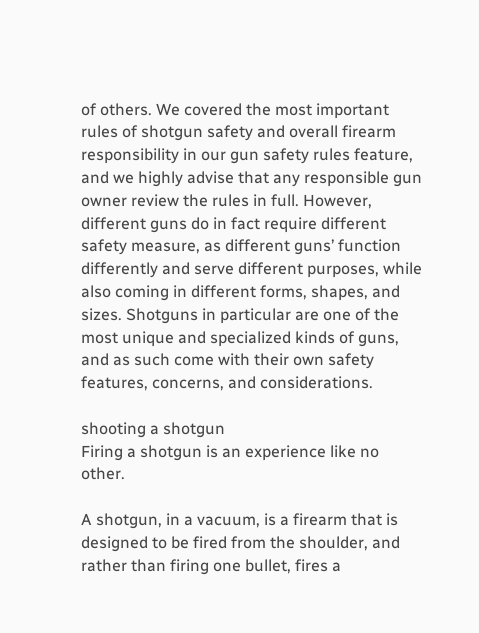of others. We covered the most important rules of shotgun safety and overall firearm responsibility in our gun safety rules feature, and we highly advise that any responsible gun owner review the rules in full. However, different guns do in fact require different safety measure, as different guns’ function differently and serve different purposes, while also coming in different forms, shapes, and sizes. Shotguns in particular are one of the most unique and specialized kinds of guns, and as such come with their own safety features, concerns, and considerations.

shooting a shotgun
Firing a shotgun is an experience like no other.

A shotgun, in a vacuum, is a firearm that is designed to be fired from the shoulder, and rather than firing one bullet, fires a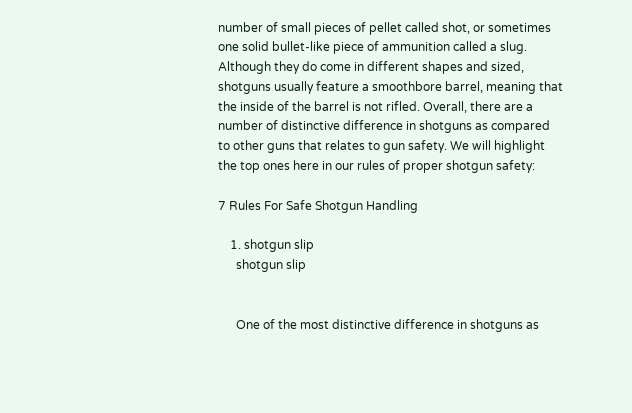number of small pieces of pellet called shot, or sometimes one solid bullet-like piece of ammunition called a slug. Although they do come in different shapes and sized, shotguns usually feature a smoothbore barrel, meaning that the inside of the barrel is not rifled. Overall, there are a number of distinctive difference in shotguns as compared to other guns that relates to gun safety. We will highlight the top ones here in our rules of proper shotgun safety:

7 Rules For Safe Shotgun Handling

    1. shotgun slip
      shotgun slip


      One of the most distinctive difference in shotguns as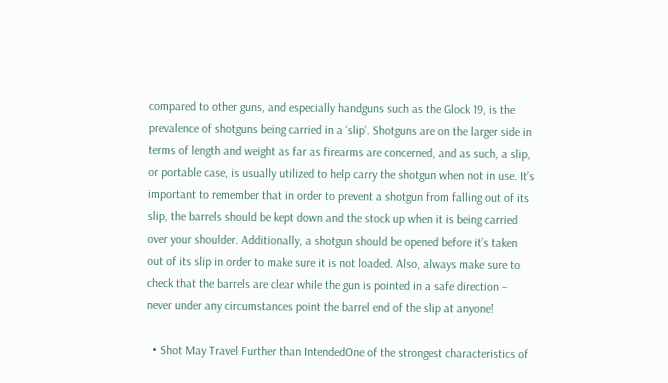compared to other guns, and especially handguns such as the Glock 19, is the prevalence of shotguns being carried in a ‘slip’. Shotguns are on the larger side in terms of length and weight as far as firearms are concerned, and as such, a slip, or portable case, is usually utilized to help carry the shotgun when not in use. It’s important to remember that in order to prevent a shotgun from falling out of its slip, the barrels should be kept down and the stock up when it is being carried over your shoulder. Additionally, a shotgun should be opened before it’s taken out of its slip in order to make sure it is not loaded. Also, always make sure to check that the barrels are clear while the gun is pointed in a safe direction – never under any circumstances point the barrel end of the slip at anyone!

  • Shot May Travel Further than IntendedOne of the strongest characteristics of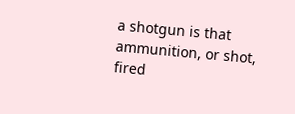a shotgun is that ammunition, or shot, fired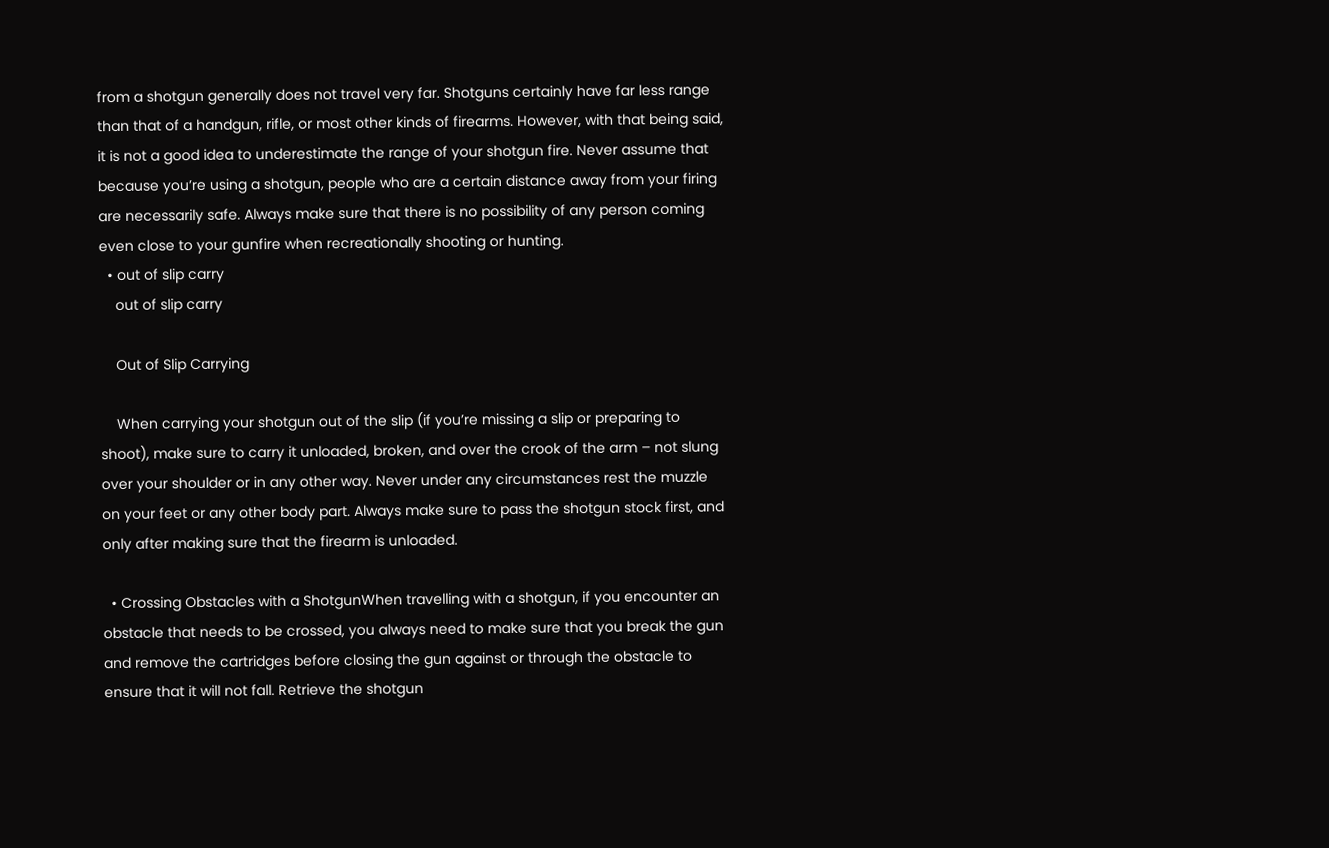from a shotgun generally does not travel very far. Shotguns certainly have far less range than that of a handgun, rifle, or most other kinds of firearms. However, with that being said, it is not a good idea to underestimate the range of your shotgun fire. Never assume that because you’re using a shotgun, people who are a certain distance away from your firing are necessarily safe. Always make sure that there is no possibility of any person coming even close to your gunfire when recreationally shooting or hunting.
  • out of slip carry
    out of slip carry

    Out of Slip Carrying

    When carrying your shotgun out of the slip (if you’re missing a slip or preparing to shoot), make sure to carry it unloaded, broken, and over the crook of the arm – not slung over your shoulder or in any other way. Never under any circumstances rest the muzzle on your feet or any other body part. Always make sure to pass the shotgun stock first, and only after making sure that the firearm is unloaded.

  • Crossing Obstacles with a ShotgunWhen travelling with a shotgun, if you encounter an obstacle that needs to be crossed, you always need to make sure that you break the gun and remove the cartridges before closing the gun against or through the obstacle to ensure that it will not fall. Retrieve the shotgun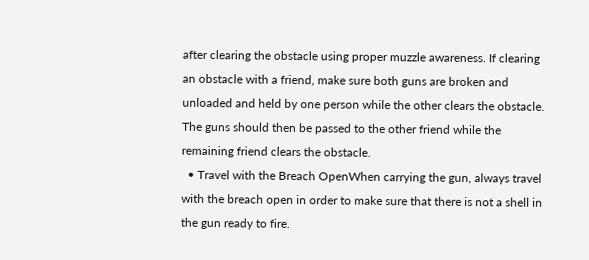after clearing the obstacle using proper muzzle awareness. If clearing an obstacle with a friend, make sure both guns are broken and unloaded and held by one person while the other clears the obstacle. The guns should then be passed to the other friend while the remaining friend clears the obstacle.
  • Travel with the Breach OpenWhen carrying the gun, always travel with the breach open in order to make sure that there is not a shell in the gun ready to fire.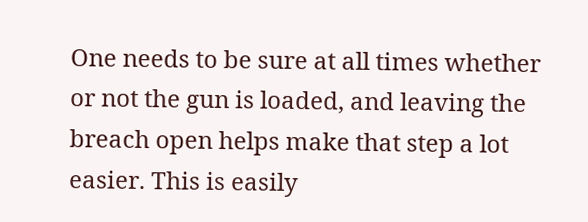One needs to be sure at all times whether or not the gun is loaded, and leaving the breach open helps make that step a lot easier. This is easily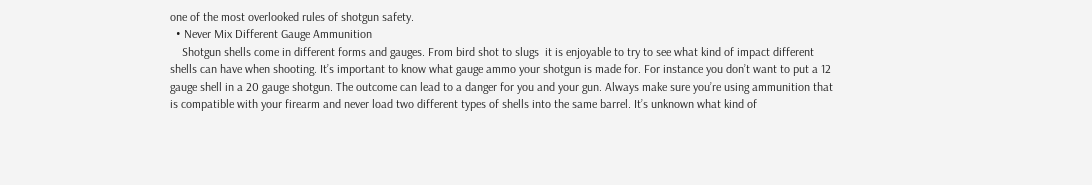one of the most overlooked rules of shotgun safety.
  • Never Mix Different Gauge Ammunition
    Shotgun shells come in different forms and gauges. From bird shot to slugs  it is enjoyable to try to see what kind of impact different shells can have when shooting. It’s important to know what gauge ammo your shotgun is made for. For instance you don’t want to put a 12 gauge shell in a 20 gauge shotgun. The outcome can lead to a danger for you and your gun. Always make sure you’re using ammunition that is compatible with your firearm and never load two different types of shells into the same barrel. It’s unknown what kind of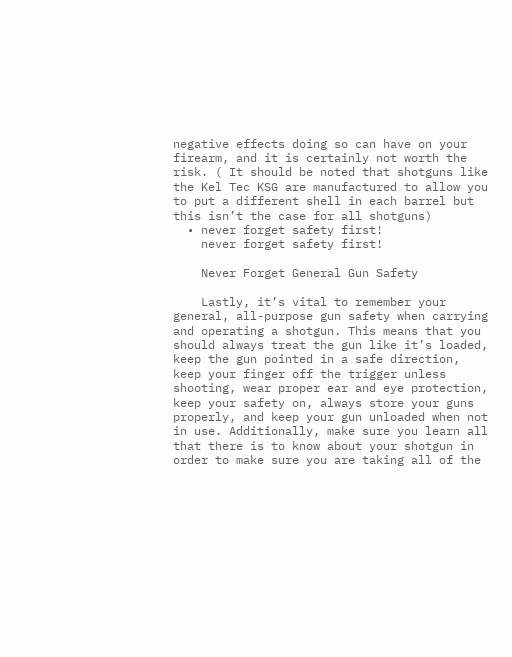negative effects doing so can have on your firearm, and it is certainly not worth the risk. ( It should be noted that shotguns like the Kel Tec KSG are manufactured to allow you to put a different shell in each barrel but this isn’t the case for all shotguns)
  • never forget safety first!
    never forget safety first!

    Never Forget General Gun Safety

    Lastly, it’s vital to remember your general, all-purpose gun safety when carrying and operating a shotgun. This means that you should always treat the gun like it’s loaded, keep the gun pointed in a safe direction, keep your finger off the trigger unless shooting, wear proper ear and eye protection, keep your safety on, always store your guns properly, and keep your gun unloaded when not in use. Additionally, make sure you learn all that there is to know about your shotgun in order to make sure you are taking all of the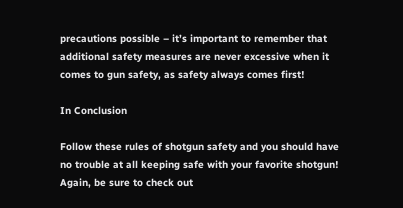precautions possible – it’s important to remember that additional safety measures are never excessive when it comes to gun safety, as safety always comes first!

In Conclusion

Follow these rules of shotgun safety and you should have no trouble at all keeping safe with your favorite shotgun! Again, be sure to check out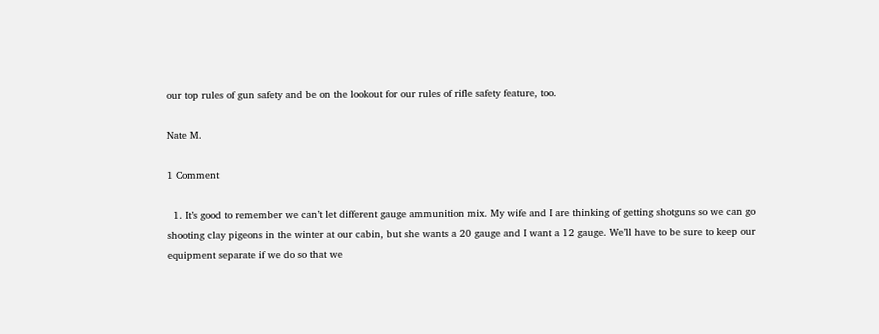our top rules of gun safety and be on the lookout for our rules of rifle safety feature, too.

Nate M.

1 Comment

  1. It’s good to remember we can’t let different gauge ammunition mix. My wife and I are thinking of getting shotguns so we can go shooting clay pigeons in the winter at our cabin, but she wants a 20 gauge and I want a 12 gauge. We’ll have to be sure to keep our equipment separate if we do so that we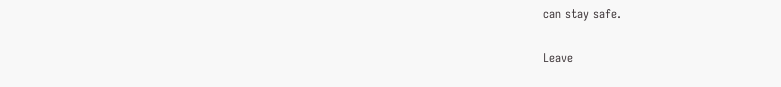can stay safe.

Leave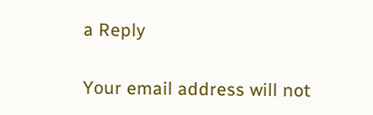a Reply

Your email address will not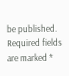be published. Required fields are marked *